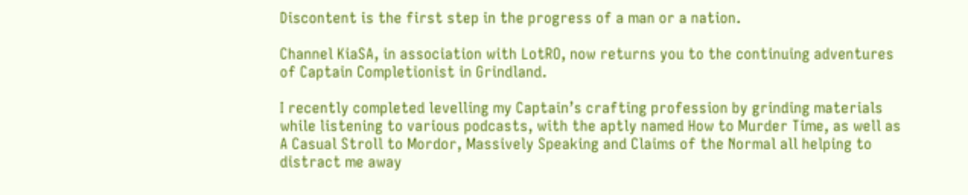Discontent is the first step in the progress of a man or a nation.

Channel KiaSA, in association with LotRO, now returns you to the continuing adventures of Captain Completionist in Grindland.

I recently completed levelling my Captain’s crafting profession by grinding materials while listening to various podcasts, with the aptly named How to Murder Time, as well as A Casual Stroll to Mordor, Massively Speaking and Claims of the Normal all helping to distract me away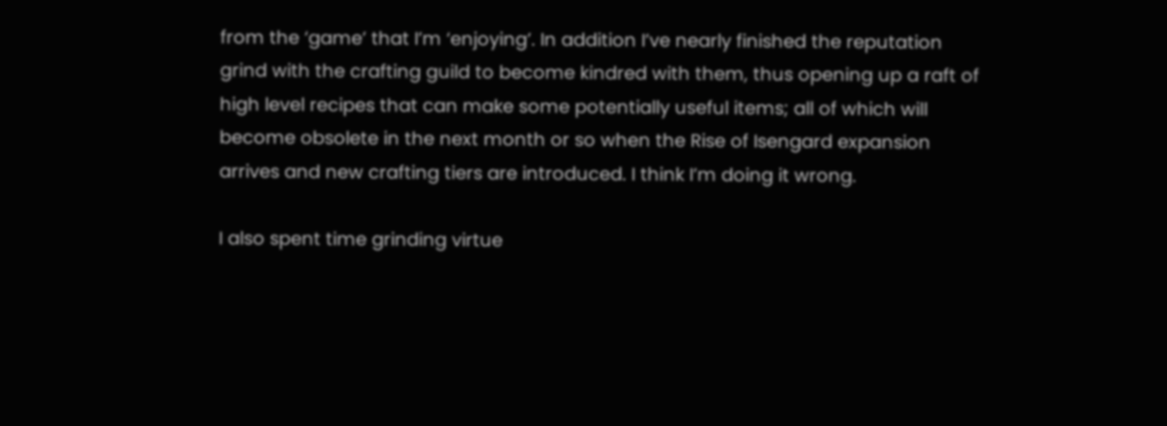from the ‘game’ that I’m ‘enjoying’. In addition I’ve nearly finished the reputation grind with the crafting guild to become kindred with them, thus opening up a raft of high level recipes that can make some potentially useful items; all of which will become obsolete in the next month or so when the Rise of Isengard expansion arrives and new crafting tiers are introduced. I think I’m doing it wrong.

I also spent time grinding virtue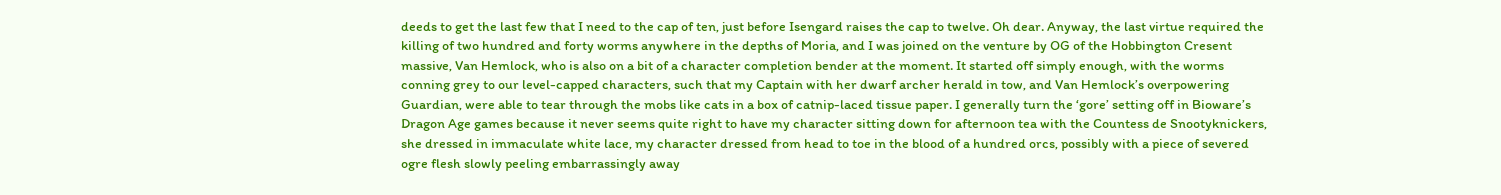deeds to get the last few that I need to the cap of ten, just before Isengard raises the cap to twelve. Oh dear. Anyway, the last virtue required the killing of two hundred and forty worms anywhere in the depths of Moria, and I was joined on the venture by OG of the Hobbington Cresent massive, Van Hemlock, who is also on a bit of a character completion bender at the moment. It started off simply enough, with the worms conning grey to our level-capped characters, such that my Captain with her dwarf archer herald in tow, and Van Hemlock’s overpowering Guardian, were able to tear through the mobs like cats in a box of catnip-laced tissue paper. I generally turn the ‘gore’ setting off in Bioware’s Dragon Age games because it never seems quite right to have my character sitting down for afternoon tea with the Countess de Snootyknickers, she dressed in immaculate white lace, my character dressed from head to toe in the blood of a hundred orcs, possibly with a piece of severed ogre flesh slowly peeling embarrassingly away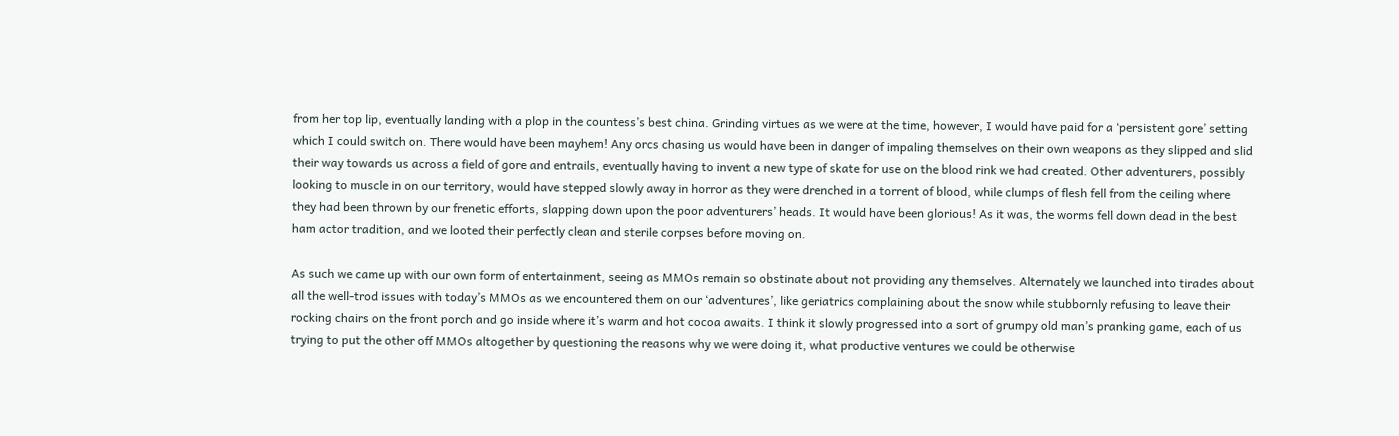from her top lip, eventually landing with a plop in the countess’s best china. Grinding virtues as we were at the time, however, I would have paid for a ‘persistent gore’ setting which I could switch on. There would have been mayhem! Any orcs chasing us would have been in danger of impaling themselves on their own weapons as they slipped and slid their way towards us across a field of gore and entrails, eventually having to invent a new type of skate for use on the blood rink we had created. Other adventurers, possibly looking to muscle in on our territory, would have stepped slowly away in horror as they were drenched in a torrent of blood, while clumps of flesh fell from the ceiling where they had been thrown by our frenetic efforts, slapping down upon the poor adventurers’ heads. It would have been glorious! As it was, the worms fell down dead in the best ham actor tradition, and we looted their perfectly clean and sterile corpses before moving on.

As such we came up with our own form of entertainment, seeing as MMOs remain so obstinate about not providing any themselves. Alternately we launched into tirades about all the well-trod issues with today’s MMOs as we encountered them on our ‘adventures’, like geriatrics complaining about the snow while stubbornly refusing to leave their rocking chairs on the front porch and go inside where it’s warm and hot cocoa awaits. I think it slowly progressed into a sort of grumpy old man’s pranking game, each of us trying to put the other off MMOs altogether by questioning the reasons why we were doing it, what productive ventures we could be otherwise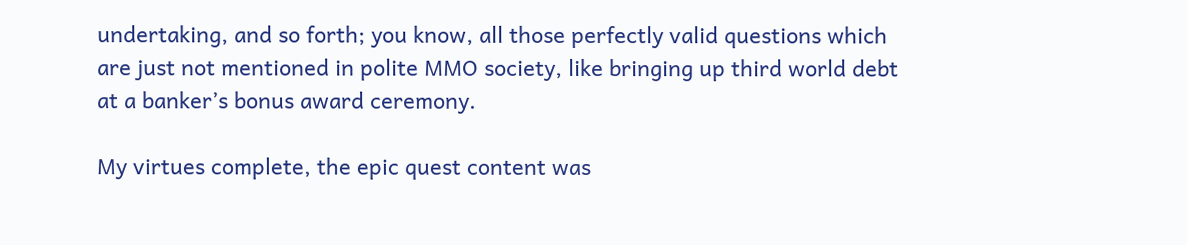undertaking, and so forth; you know, all those perfectly valid questions which are just not mentioned in polite MMO society, like bringing up third world debt at a banker’s bonus award ceremony.

My virtues complete, the epic quest content was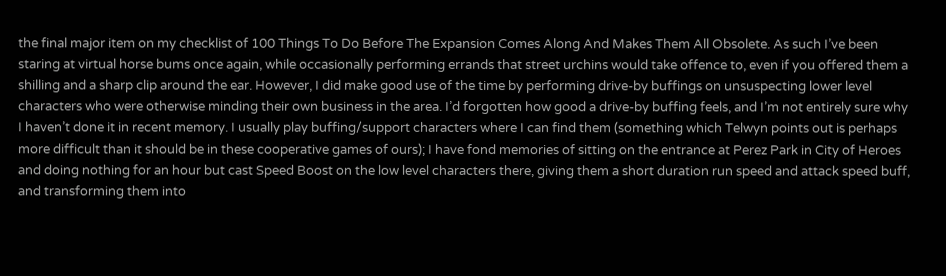the final major item on my checklist of 100 Things To Do Before The Expansion Comes Along And Makes Them All Obsolete. As such I’ve been staring at virtual horse bums once again, while occasionally performing errands that street urchins would take offence to, even if you offered them a shilling and a sharp clip around the ear. However, I did make good use of the time by performing drive-by buffings on unsuspecting lower level characters who were otherwise minding their own business in the area. I’d forgotten how good a drive-by buffing feels, and I’m not entirely sure why I haven’t done it in recent memory. I usually play buffing/support characters where I can find them (something which Telwyn points out is perhaps more difficult than it should be in these cooperative games of ours); I have fond memories of sitting on the entrance at Perez Park in City of Heroes and doing nothing for an hour but cast Speed Boost on the low level characters there, giving them a short duration run speed and attack speed buff, and transforming them into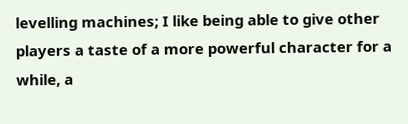levelling machines; I like being able to give other players a taste of a more powerful character for a while, a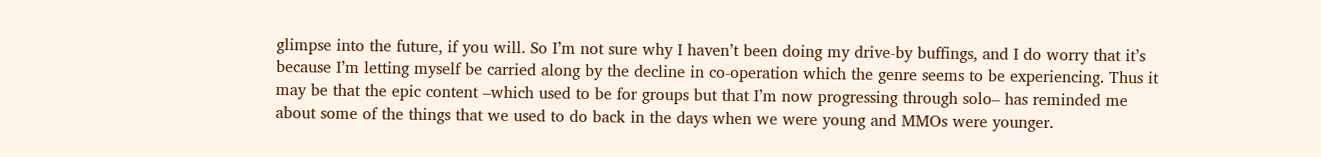glimpse into the future, if you will. So I’m not sure why I haven’t been doing my drive-by buffings, and I do worry that it’s because I’m letting myself be carried along by the decline in co-operation which the genre seems to be experiencing. Thus it may be that the epic content –which used to be for groups but that I’m now progressing through solo– has reminded me about some of the things that we used to do back in the days when we were young and MMOs were younger.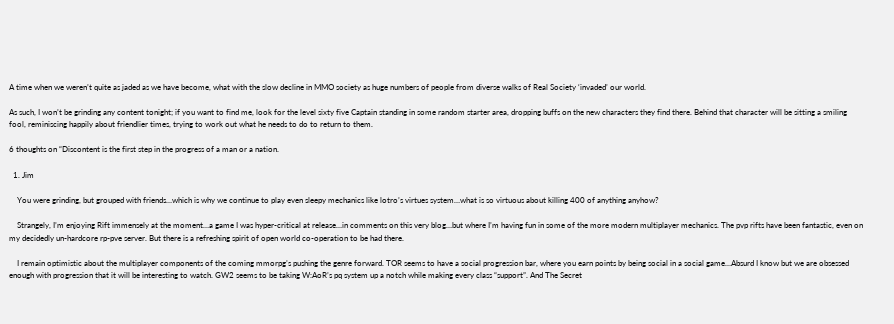A time when we weren’t quite as jaded as we have become, what with the slow decline in MMO society as huge numbers of people from diverse walks of Real Society ‘invaded’ our world.

As such, I won’t be grinding any content tonight; if you want to find me, look for the level sixty five Captain standing in some random starter area, dropping buffs on the new characters they find there. Behind that character will be sitting a smiling fool, reminiscing happily about friendlier times, trying to work out what he needs to do to return to them.

6 thoughts on “Discontent is the first step in the progress of a man or a nation.

  1. Jim

    You were grinding, but grouped with friends…which is why we continue to play even sleepy mechanics like lotro’s virtues system…what is so virtuous about killing 400 of anything anyhow?

    Strangely, I’m enjoying Rift immensely at the moment…a game I was hyper-critical at release…in comments on this very blog…but where I’m having fun in some of the more modern multiplayer mechanics. The pvp rifts have been fantastic, even on my decidedly un-hardcore rp-pve server. But there is a refreshing spirit of open world co-operation to be had there.

    I remain optimistic about the multiplayer components of the coming mmorpg’s pushing the genre forward. TOR seems to have a social progression bar, where you earn points by being social in a social game…Absurd I know but we are obsessed enough with progression that it will be interesting to watch. GW2 seems to be taking W:AoR’s pq system up a notch while making every class “support”. And The Secret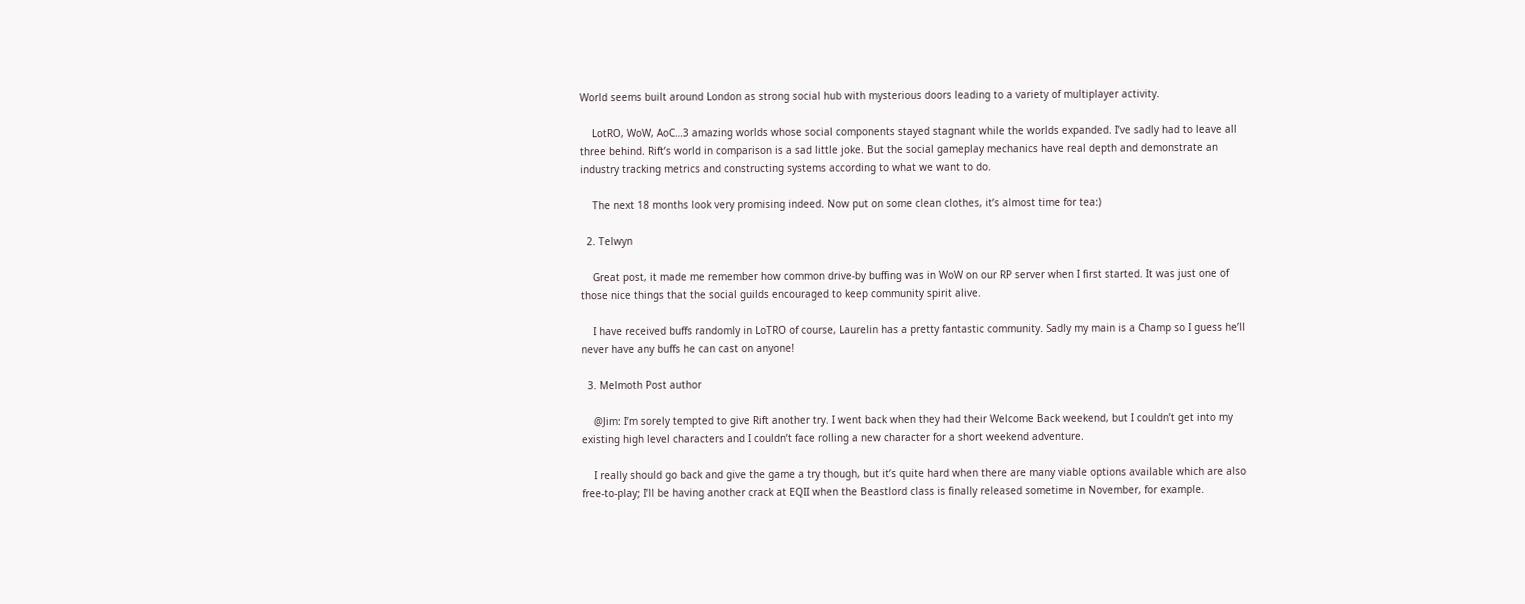World seems built around London as strong social hub with mysterious doors leading to a variety of multiplayer activity.

    LotRO, WoW, AoC…3 amazing worlds whose social components stayed stagnant while the worlds expanded. I’ve sadly had to leave all three behind. Rift’s world in comparison is a sad little joke. But the social gameplay mechanics have real depth and demonstrate an industry tracking metrics and constructing systems according to what we want to do.

    The next 18 months look very promising indeed. Now put on some clean clothes, it’s almost time for tea:)

  2. Telwyn

    Great post, it made me remember how common drive-by buffing was in WoW on our RP server when I first started. It was just one of those nice things that the social guilds encouraged to keep community spirit alive.

    I have received buffs randomly in LoTRO of course, Laurelin has a pretty fantastic community. Sadly my main is a Champ so I guess he’ll never have any buffs he can cast on anyone!

  3. Melmoth Post author

    @Jim: I’m sorely tempted to give Rift another try. I went back when they had their Welcome Back weekend, but I couldn’t get into my existing high level characters and I couldn’t face rolling a new character for a short weekend adventure.

    I really should go back and give the game a try though, but it’s quite hard when there are many viable options available which are also free-to-play; I’ll be having another crack at EQII when the Beastlord class is finally released sometime in November, for example.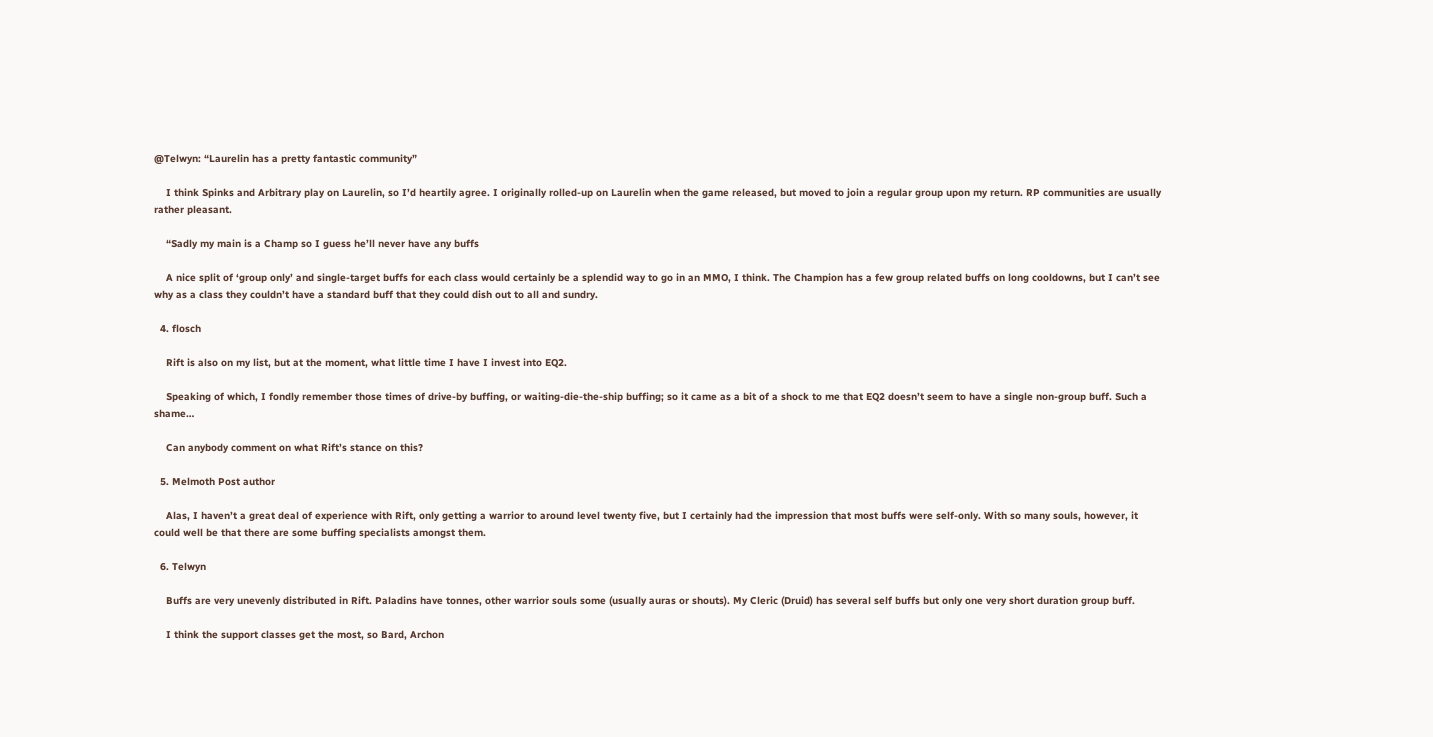@Telwyn: “Laurelin has a pretty fantastic community”

    I think Spinks and Arbitrary play on Laurelin, so I’d heartily agree. I originally rolled-up on Laurelin when the game released, but moved to join a regular group upon my return. RP communities are usually rather pleasant.

    “Sadly my main is a Champ so I guess he’ll never have any buffs

    A nice split of ‘group only’ and single-target buffs for each class would certainly be a splendid way to go in an MMO, I think. The Champion has a few group related buffs on long cooldowns, but I can’t see why as a class they couldn’t have a standard buff that they could dish out to all and sundry.

  4. flosch

    Rift is also on my list, but at the moment, what little time I have I invest into EQ2.

    Speaking of which, I fondly remember those times of drive-by buffing, or waiting-die-the-ship buffing; so it came as a bit of a shock to me that EQ2 doesn’t seem to have a single non-group buff. Such a shame…

    Can anybody comment on what Rift’s stance on this?

  5. Melmoth Post author

    Alas, I haven’t a great deal of experience with Rift, only getting a warrior to around level twenty five, but I certainly had the impression that most buffs were self-only. With so many souls, however, it could well be that there are some buffing specialists amongst them.

  6. Telwyn

    Buffs are very unevenly distributed in Rift. Paladins have tonnes, other warrior souls some (usually auras or shouts). My Cleric (Druid) has several self buffs but only one very short duration group buff.

    I think the support classes get the most, so Bard, Archon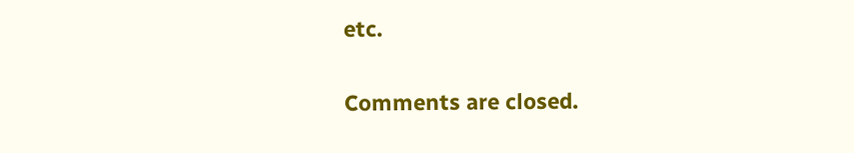etc.

Comments are closed.